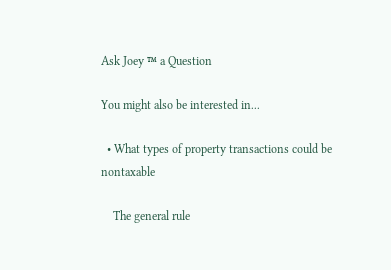Ask Joey ™ a Question

You might also be interested in...

  • What types of property transactions could be nontaxable

    The general rule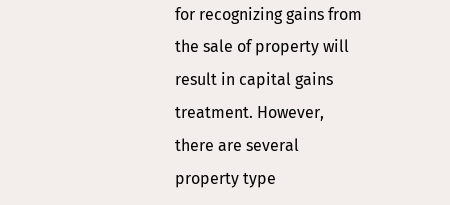for recognizing gains from the sale of property will result in capital gains treatment. However, there are several property type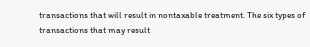transactions that will result in nontaxable treatment. The six types of transactions that may result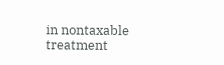in nontaxable treatment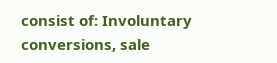consist of: Involuntary conversions, sale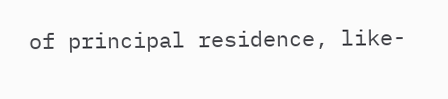of principal residence, like-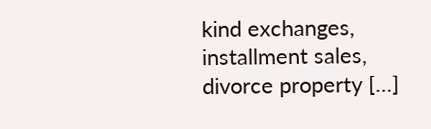kind exchanges, installment sales, divorce property […]